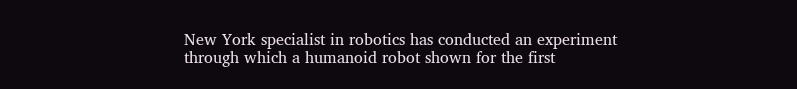New York specialist in robotics has conducted an experiment through which a humanoid robot shown for the first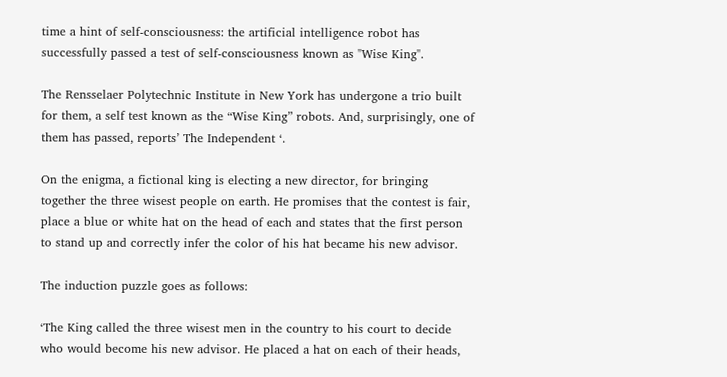time a hint of self-consciousness: the artificial intelligence robot has successfully passed a test of self-consciousness known as "Wise King".

The Rensselaer Polytechnic Institute in New York has undergone a trio built for them, a self test known as the “Wise King” robots. And, surprisingly, one of them has passed, reports’ The Independent ‘.

On the enigma, a fictional king is electing a new director, for bringing together the three wisest people on earth. He promises that the contest is fair, place a blue or white hat on the head of each and states that the first person to stand up and correctly infer the color of his hat became his new advisor.

The induction puzzle goes as follows:

‘The King called the three wisest men in the country to his court to decide who would become his new advisor. He placed a hat on each of their heads,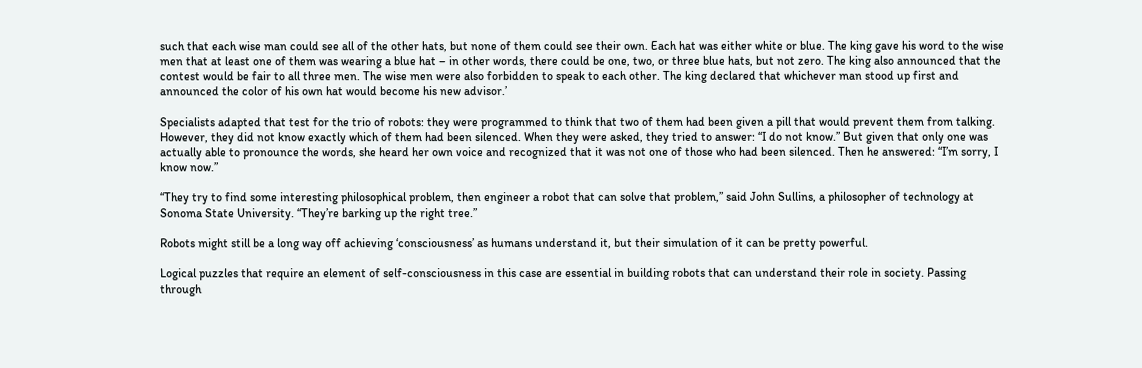such that each wise man could see all of the other hats, but none of them could see their own. Each hat was either white or blue. The king gave his word to the wise men that at least one of them was wearing a blue hat – in other words, there could be one, two, or three blue hats, but not zero. The king also announced that the contest would be fair to all three men. The wise men were also forbidden to speak to each other. The king declared that whichever man stood up first and announced the color of his own hat would become his new advisor.’

Specialists adapted that test for the trio of robots: they were programmed to think that two of them had been given a pill that would prevent them from talking. However, they did not know exactly which of them had been silenced. When they were asked, they tried to answer: “I do not know.” But given that only one was actually able to pronounce the words, she heard her own voice and recognized that it was not one of those who had been silenced. Then he answered: “I’m sorry, I know now.”

“They try to find some interesting philosophical problem, then engineer a robot that can solve that problem,” said John Sullins, a philosopher of technology at Sonoma State University. “They’re barking up the right tree.”

Robots might still be a long way off achieving ‘consciousness’ as humans understand it, but their simulation of it can be pretty powerful.

Logical puzzles that require an element of self-consciousness in this case are essential in building robots that can understand their role in society. Passing through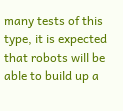many tests of this type, it is expected that robots will be able to build up a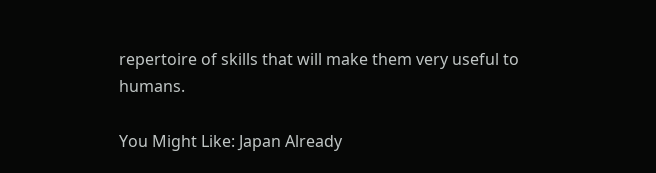repertoire of skills that will make them very useful to humans.

You Might Like: Japan Already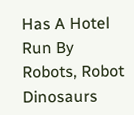Has A Hotel Run By Robots, Robot Dinosaurs